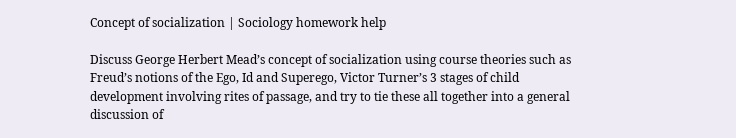Concept of socialization | Sociology homework help

Discuss George Herbert Mead’s concept of socialization using course theories such as Freud’s notions of the Ego, Id and Superego, Victor Turner’s 3 stages of child development involving rites of passage, and try to tie these all together into a general discussion of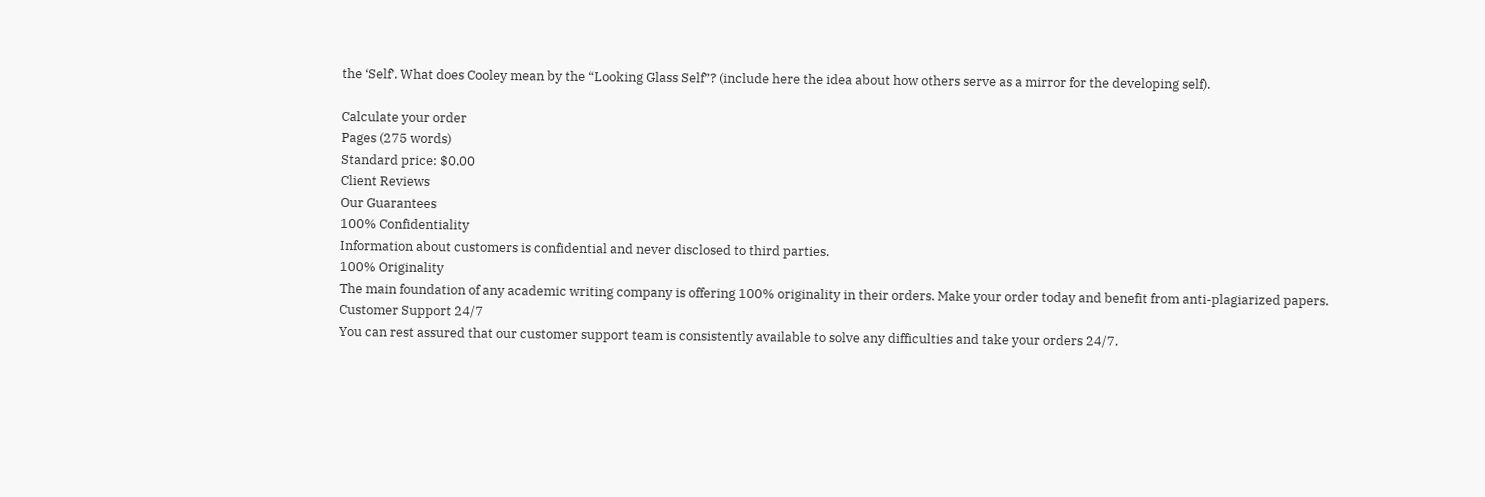the ‘Self’. What does Cooley mean by the “Looking Glass Self”? (include here the idea about how others serve as a mirror for the developing self).

Calculate your order
Pages (275 words)
Standard price: $0.00
Client Reviews
Our Guarantees
100% Confidentiality
Information about customers is confidential and never disclosed to third parties.
100% Originality
The main foundation of any academic writing company is offering 100% originality in their orders. Make your order today and benefit from anti-plagiarized papers.
Customer Support 24/7
You can rest assured that our customer support team is consistently available to solve any difficulties and take your orders 24/7.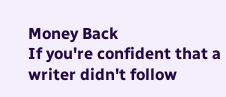Money Back
If you're confident that a writer didn't follow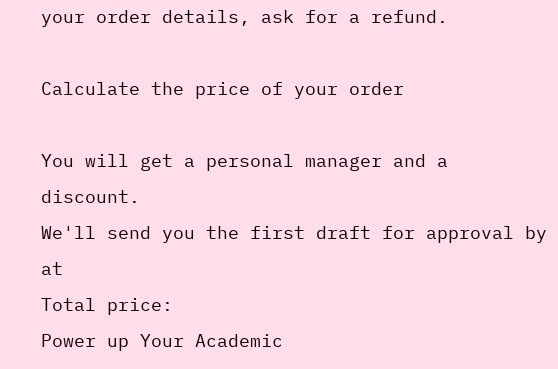your order details, ask for a refund.

Calculate the price of your order

You will get a personal manager and a discount.
We'll send you the first draft for approval by at
Total price:
Power up Your Academic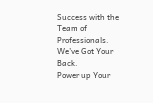Success with the
Team of Professionals. We’ve Got Your Back.
Power up Your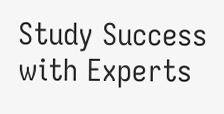Study Success with Experts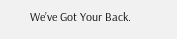We’ve Got Your Back.